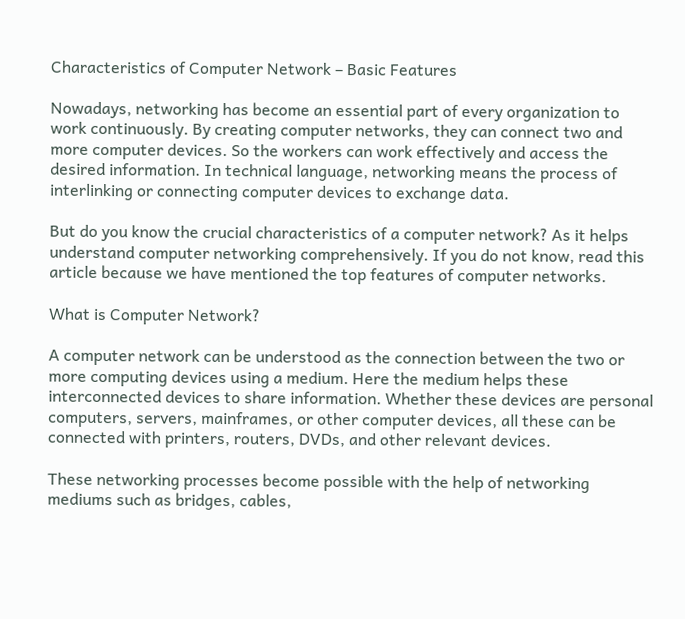Characteristics of Computer Network – Basic Features

Nowadays, networking has become an essential part of every organization to work continuously. By creating computer networks, they can connect two and more computer devices. So the workers can work effectively and access the desired information. In technical language, networking means the process of interlinking or connecting computer devices to exchange data.

But do you know the crucial characteristics of a computer network? As it helps understand computer networking comprehensively. If you do not know, read this article because we have mentioned the top features of computer networks.

What is Computer Network?

A computer network can be understood as the connection between the two or more computing devices using a medium. Here the medium helps these interconnected devices to share information. Whether these devices are personal computers, servers, mainframes, or other computer devices, all these can be connected with printers, routers, DVDs, and other relevant devices.

These networking processes become possible with the help of networking mediums such as bridges, cables,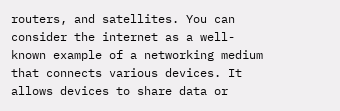routers, and satellites. You can consider the internet as a well-known example of a networking medium that connects various devices. It allows devices to share data or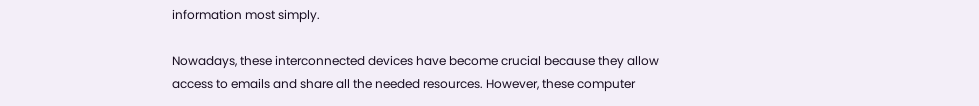information most simply.

Nowadays, these interconnected devices have become crucial because they allow access to emails and share all the needed resources. However, these computer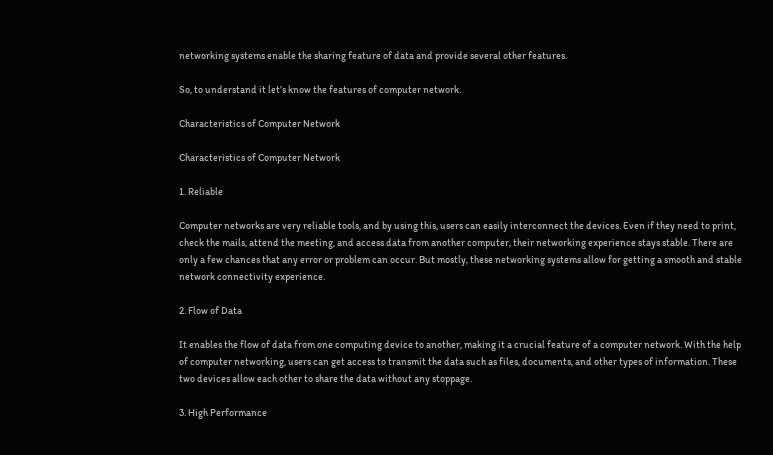networking systems enable the sharing feature of data and provide several other features.

So, to understand it let’s know the features of computer network.

Characteristics of Computer Network

Characteristics of Computer Network

1. Reliable

Computer networks are very reliable tools, and by using this, users can easily interconnect the devices. Even if they need to print, check the mails, attend the meeting, and access data from another computer, their networking experience stays stable. There are only a few chances that any error or problem can occur. But mostly, these networking systems allow for getting a smooth and stable network connectivity experience.

2. Flow of Data

It enables the flow of data from one computing device to another, making it a crucial feature of a computer network. With the help of computer networking, users can get access to transmit the data such as files, documents, and other types of information. These two devices allow each other to share the data without any stoppage.

3. High Performance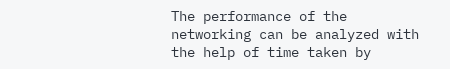The performance of the networking can be analyzed with the help of time taken by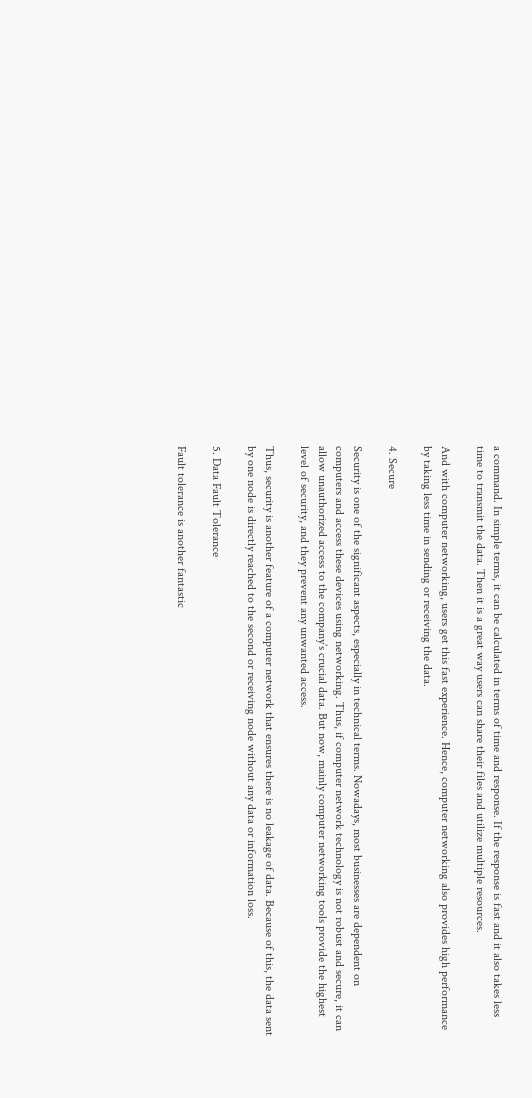a command. In simple terms, it can be calculated in terms of time and response. If the response is fast and it also takes less time to transmit the data. Then it is a great way users can share their files and utilize multiple resources.

And with computer networking, users get this fast experience. Hence, computer networking also provides high performance by taking less time in sending or receiving the data.

4. Secure

Security is one of the significant aspects, especially in technical terms. Nowadays, most businesses are dependent on computers and access these devices using networking. Thus, if computer network technology is not robust and secure, it can allow unauthorized access to the company’s crucial data. But now, mainly computer networking tools provide the highest level of security, and they prevent any unwanted access.

Thus, security is another feature of a computer network that ensures there is no leakage of data. Because of this, the data sent by one node is directly reached to the second or receiving node without any data or information loss.

5. Data Fault Tolerance

Fault tolerance is another fantastic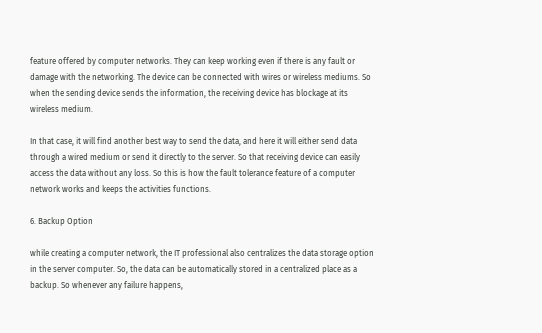feature offered by computer networks. They can keep working even if there is any fault or damage with the networking. The device can be connected with wires or wireless mediums. So when the sending device sends the information, the receiving device has blockage at its wireless medium.

In that case, it will find another best way to send the data, and here it will either send data through a wired medium or send it directly to the server. So that receiving device can easily access the data without any loss. So this is how the fault tolerance feature of a computer network works and keeps the activities functions.

6. Backup Option

while creating a computer network, the IT professional also centralizes the data storage option in the server computer. So, the data can be automatically stored in a centralized place as a backup. So whenever any failure happens,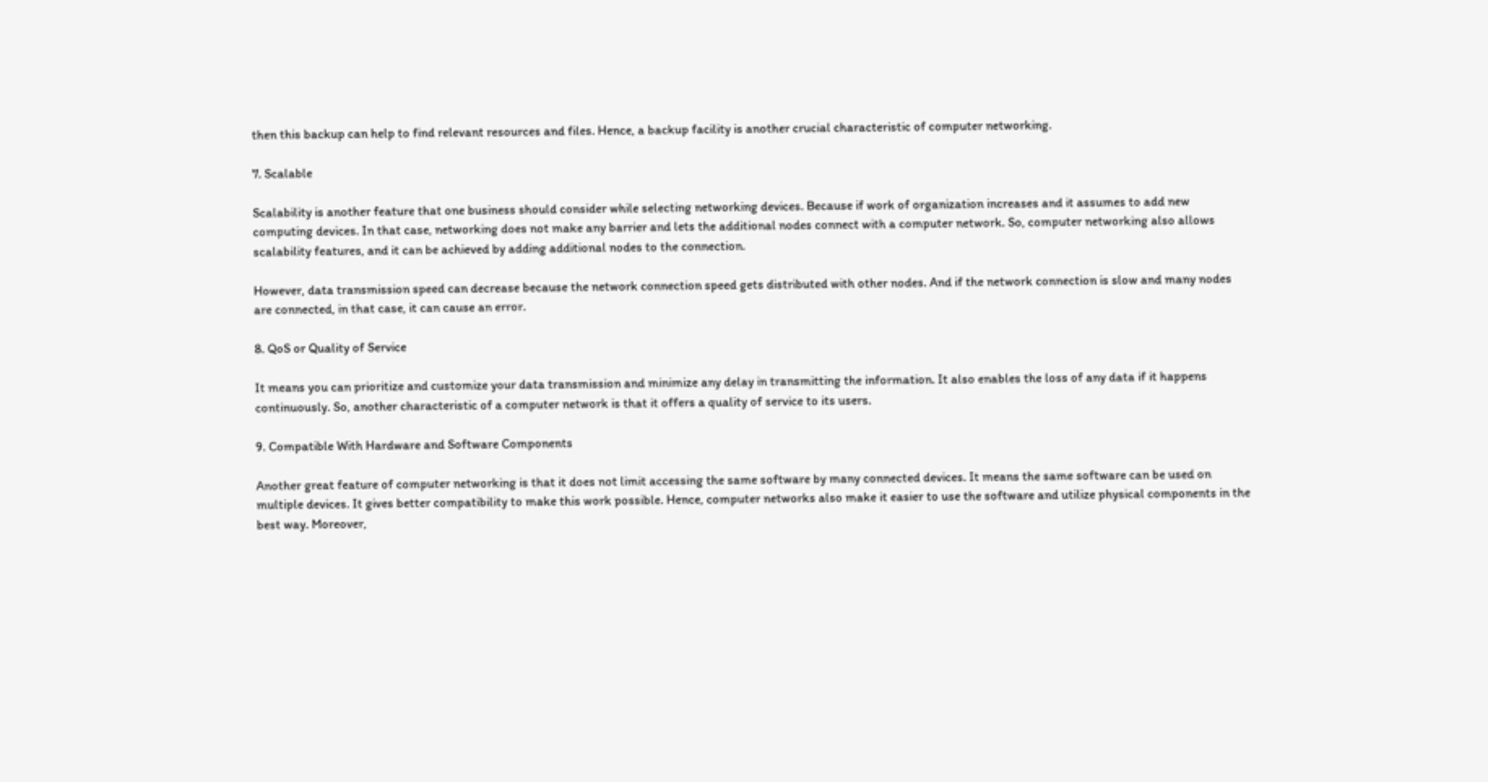then this backup can help to find relevant resources and files. Hence, a backup facility is another crucial characteristic of computer networking.

7. Scalable

Scalability is another feature that one business should consider while selecting networking devices. Because if work of organization increases and it assumes to add new computing devices. In that case, networking does not make any barrier and lets the additional nodes connect with a computer network. So, computer networking also allows scalability features, and it can be achieved by adding additional nodes to the connection.

However, data transmission speed can decrease because the network connection speed gets distributed with other nodes. And if the network connection is slow and many nodes are connected, in that case, it can cause an error.

8. QoS or Quality of Service

It means you can prioritize and customize your data transmission and minimize any delay in transmitting the information. It also enables the loss of any data if it happens continuously. So, another characteristic of a computer network is that it offers a quality of service to its users.

9. Compatible With Hardware and Software Components

Another great feature of computer networking is that it does not limit accessing the same software by many connected devices. It means the same software can be used on multiple devices. It gives better compatibility to make this work possible. Hence, computer networks also make it easier to use the software and utilize physical components in the best way. Moreover,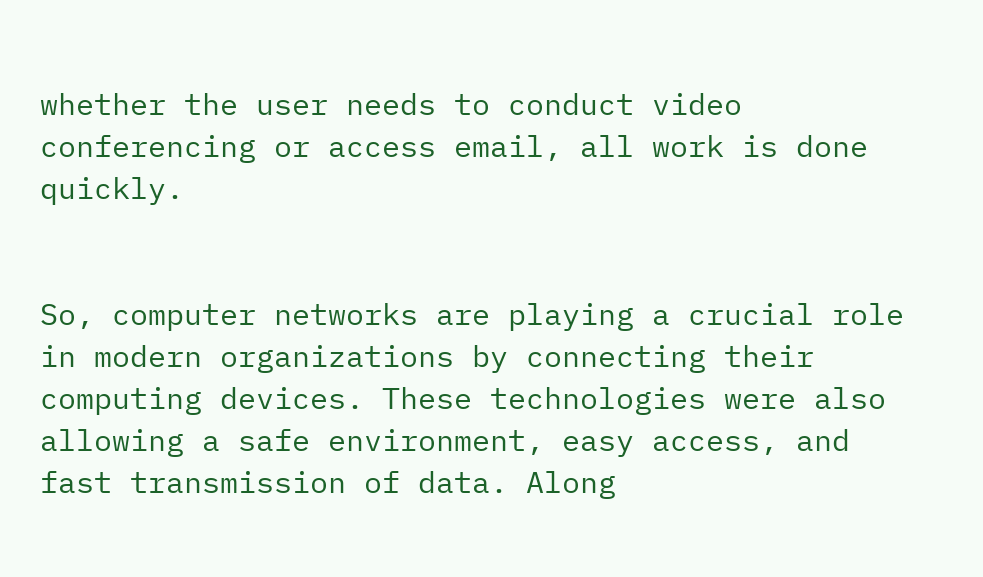whether the user needs to conduct video conferencing or access email, all work is done quickly.


So, computer networks are playing a crucial role in modern organizations by connecting their computing devices. These technologies were also allowing a safe environment, easy access, and fast transmission of data. Along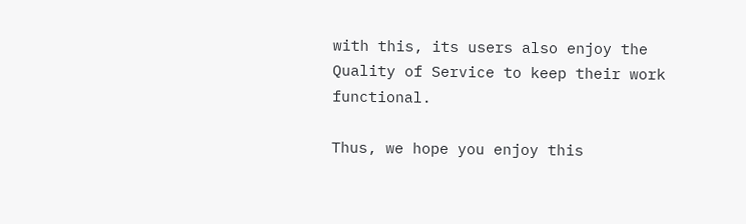with this, its users also enjoy the Quality of Service to keep their work functional.

Thus, we hope you enjoy this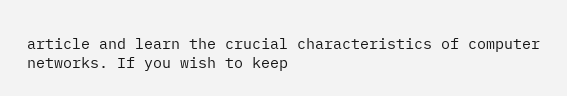article and learn the crucial characteristics of computer networks. If you wish to keep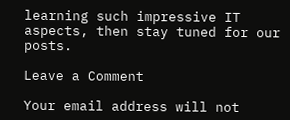learning such impressive IT aspects, then stay tuned for our posts.

Leave a Comment

Your email address will not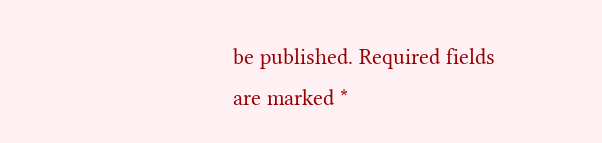be published. Required fields are marked *